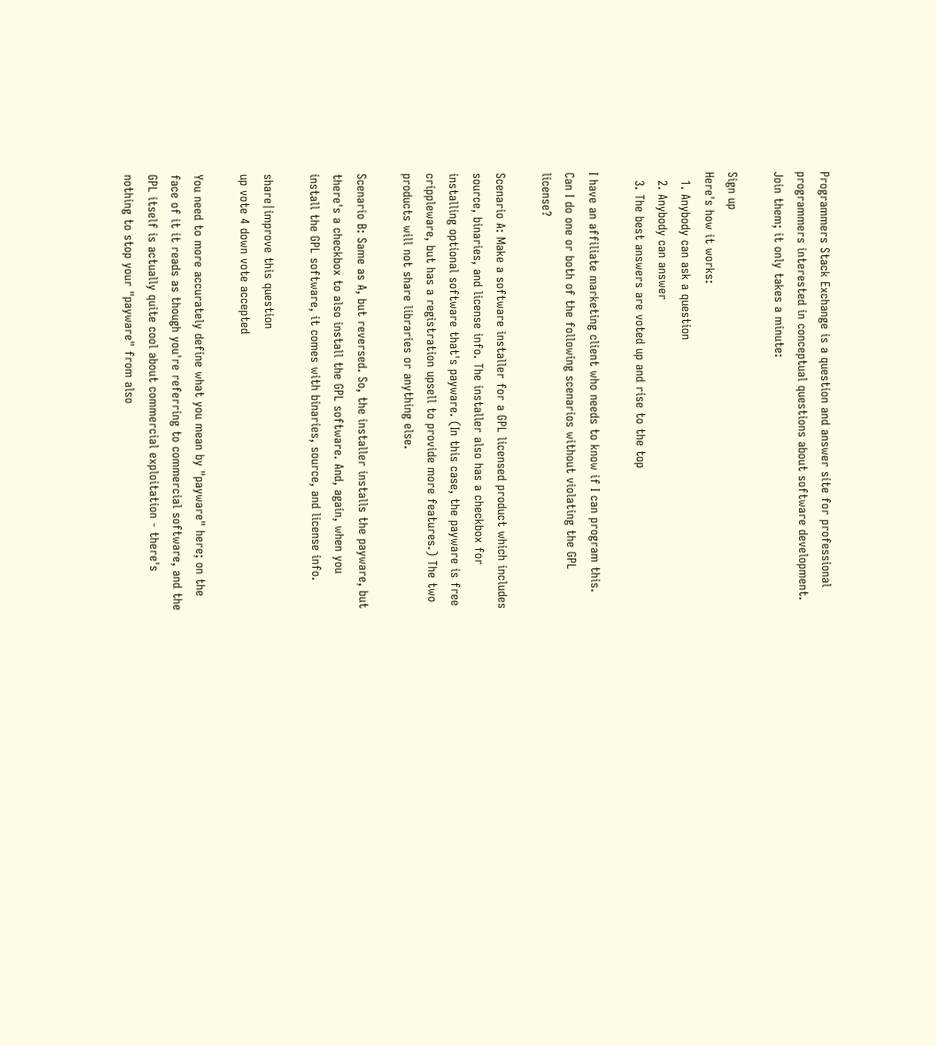Programmers Stack Exchange is a question and answer site for professional programmers interested in conceptual questions about software development. Join them; it only takes a minute:

Sign up
Here's how it works:
  1. Anybody can ask a question
  2. Anybody can answer
  3. The best answers are voted up and rise to the top

I have an affiliate marketing client who needs to know if I can program this. Can I do one or both of the following scenarios without violating the GPL license?

Scenario A: Make a software installer for a GPL licensed product which includes source, binaries, and license info. The installer also has a checkbox for installing optional software that's payware. (In this case, the payware is free crippleware, but has a registration upsell to provide more features.) The two products will not share libraries or anything else.

Scenario B: Same as A, but reversed. So, the installer installs the payware, but there's a checkbox to also install the GPL software. And, again, when you install the GPL software, it comes with binaries, source, and license info.

share|improve this question
up vote 4 down vote accepted

You need to more accurately define what you mean by "payware" here; on the face of it it reads as though you're referring to commercial software, and the GPL itself is actually quite cool about commercial exploitation - there's nothing to stop your "payware" from also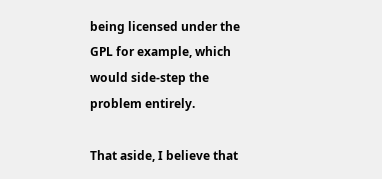being licensed under the GPL for example, which would side-step the problem entirely.

That aside, I believe that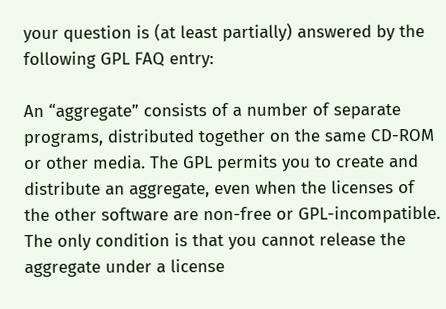your question is (at least partially) answered by the following GPL FAQ entry:

An “aggregate” consists of a number of separate programs, distributed together on the same CD-ROM or other media. The GPL permits you to create and distribute an aggregate, even when the licenses of the other software are non-free or GPL-incompatible. The only condition is that you cannot release the aggregate under a license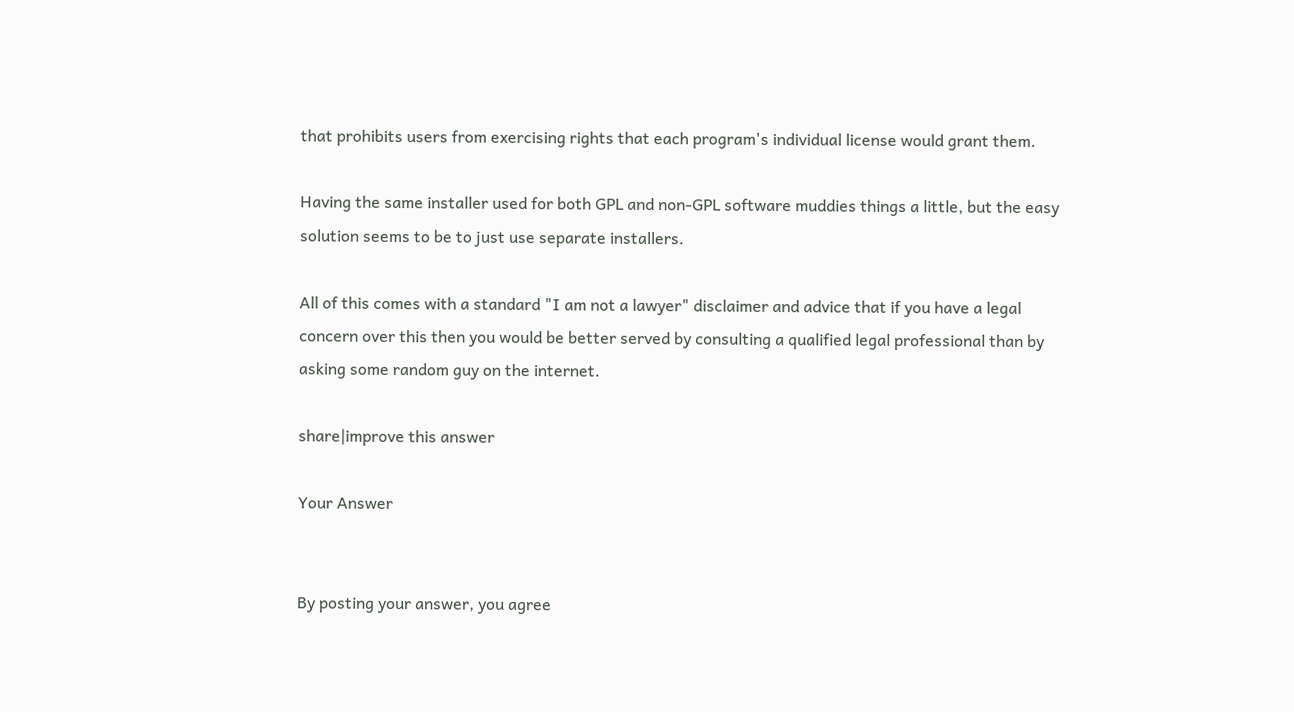that prohibits users from exercising rights that each program's individual license would grant them.

Having the same installer used for both GPL and non-GPL software muddies things a little, but the easy solution seems to be to just use separate installers.

All of this comes with a standard "I am not a lawyer" disclaimer and advice that if you have a legal concern over this then you would be better served by consulting a qualified legal professional than by asking some random guy on the internet.

share|improve this answer

Your Answer


By posting your answer, you agree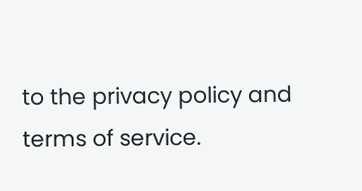to the privacy policy and terms of service.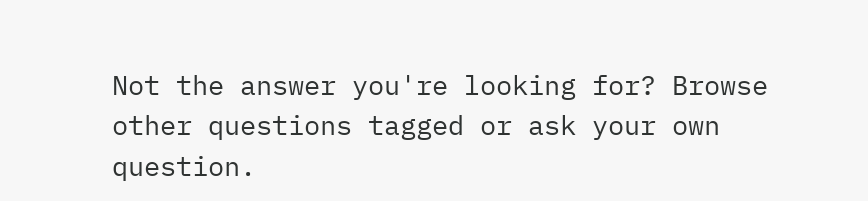Not the answer you're looking for? Browse other questions tagged or ask your own question.